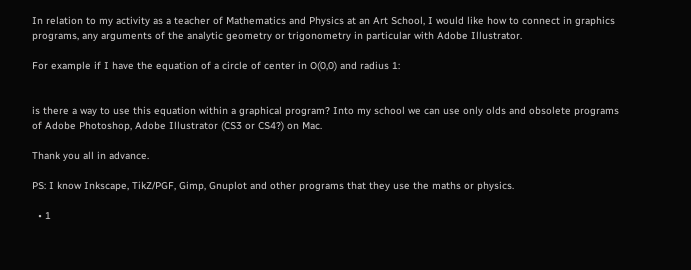In relation to my activity as a teacher of Mathematics and Physics at an Art School, I would like how to connect in graphics programs, any arguments of the analytic geometry or trigonometry in particular with Adobe Illustrator.

For example if I have the equation of a circle of center in O(0,0) and radius 1:


is there a way to use this equation within a graphical program? Into my school we can use only olds and obsolete programs of Adobe Photoshop, Adobe Illustrator (CS3 or CS4?) on Mac.

Thank you all in advance.

PS: I know Inkscape, TikZ/PGF, Gimp, Gnuplot and other programs that they use the maths or physics.

  • 1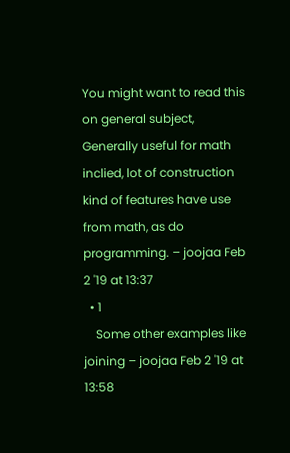You might want to read this on general subject, Generally useful for math inclied, lot of construction kind of features have use from math, as do programming. – joojaa Feb 2 '19 at 13:37
  • 1
    Some other examples like joining – joojaa Feb 2 '19 at 13:58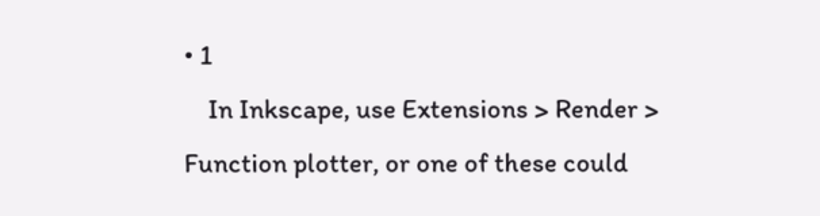• 1
    In Inkscape, use Extensions > Render > Function plotter, or one of these could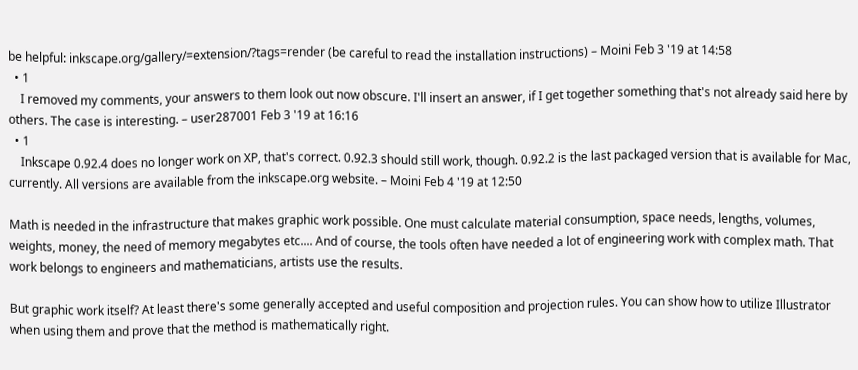be helpful: inkscape.org/gallery/=extension/?tags=render (be careful to read the installation instructions) – Moini Feb 3 '19 at 14:58
  • 1
    I removed my comments, your answers to them look out now obscure. I'll insert an answer, if I get together something that's not already said here by others. The case is interesting. – user287001 Feb 3 '19 at 16:16
  • 1
    Inkscape 0.92.4 does no longer work on XP, that's correct. 0.92.3 should still work, though. 0.92.2 is the last packaged version that is available for Mac, currently. All versions are available from the inkscape.org website. – Moini Feb 4 '19 at 12:50

Math is needed in the infrastructure that makes graphic work possible. One must calculate material consumption, space needs, lengths, volumes, weights, money, the need of memory megabytes etc.... And of course, the tools often have needed a lot of engineering work with complex math. That work belongs to engineers and mathematicians, artists use the results.

But graphic work itself? At least there's some generally accepted and useful composition and projection rules. You can show how to utilize Illustrator when using them and prove that the method is mathematically right.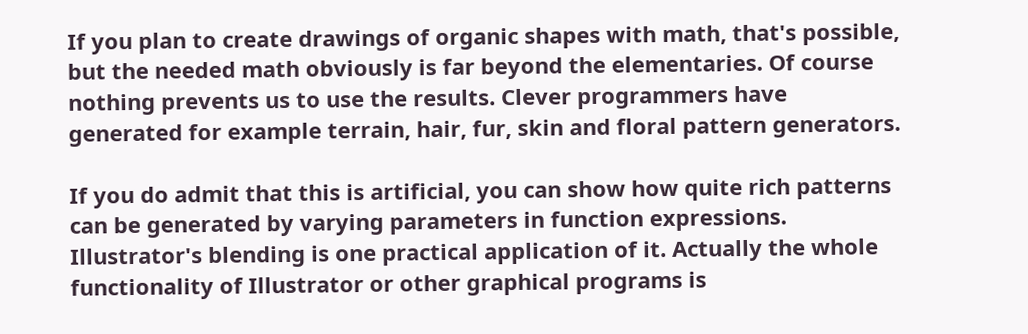If you plan to create drawings of organic shapes with math, that's possible, but the needed math obviously is far beyond the elementaries. Of course nothing prevents us to use the results. Clever programmers have generated for example terrain, hair, fur, skin and floral pattern generators.

If you do admit that this is artificial, you can show how quite rich patterns can be generated by varying parameters in function expressions. Illustrator's blending is one practical application of it. Actually the whole functionality of Illustrator or other graphical programs is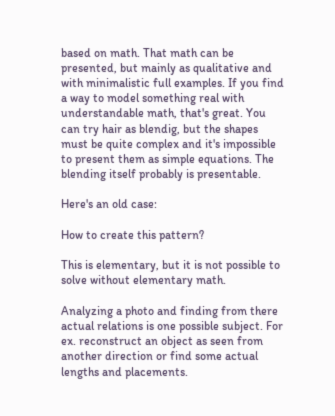based on math. That math can be presented, but mainly as qualitative and with minimalistic full examples. If you find a way to model something real with understandable math, that's great. You can try hair as blendig, but the shapes must be quite complex and it's impossible to present them as simple equations. The blending itself probably is presentable.

Here's an old case:

How to create this pattern?

This is elementary, but it is not possible to solve without elementary math.

Analyzing a photo and finding from there actual relations is one possible subject. For ex. reconstruct an object as seen from another direction or find some actual lengths and placements.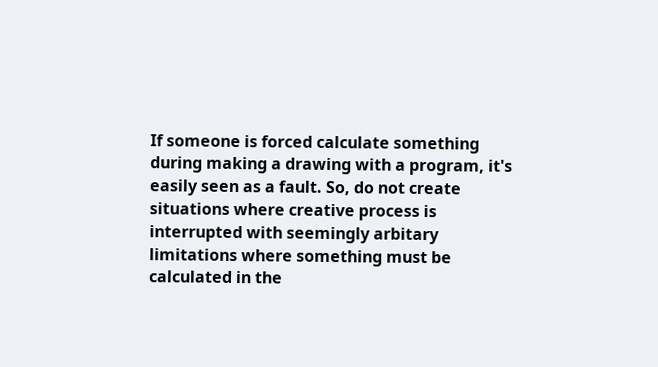If someone is forced calculate something during making a drawing with a program, it's easily seen as a fault. So, do not create situations where creative process is interrupted with seemingly arbitary limitations where something must be calculated in the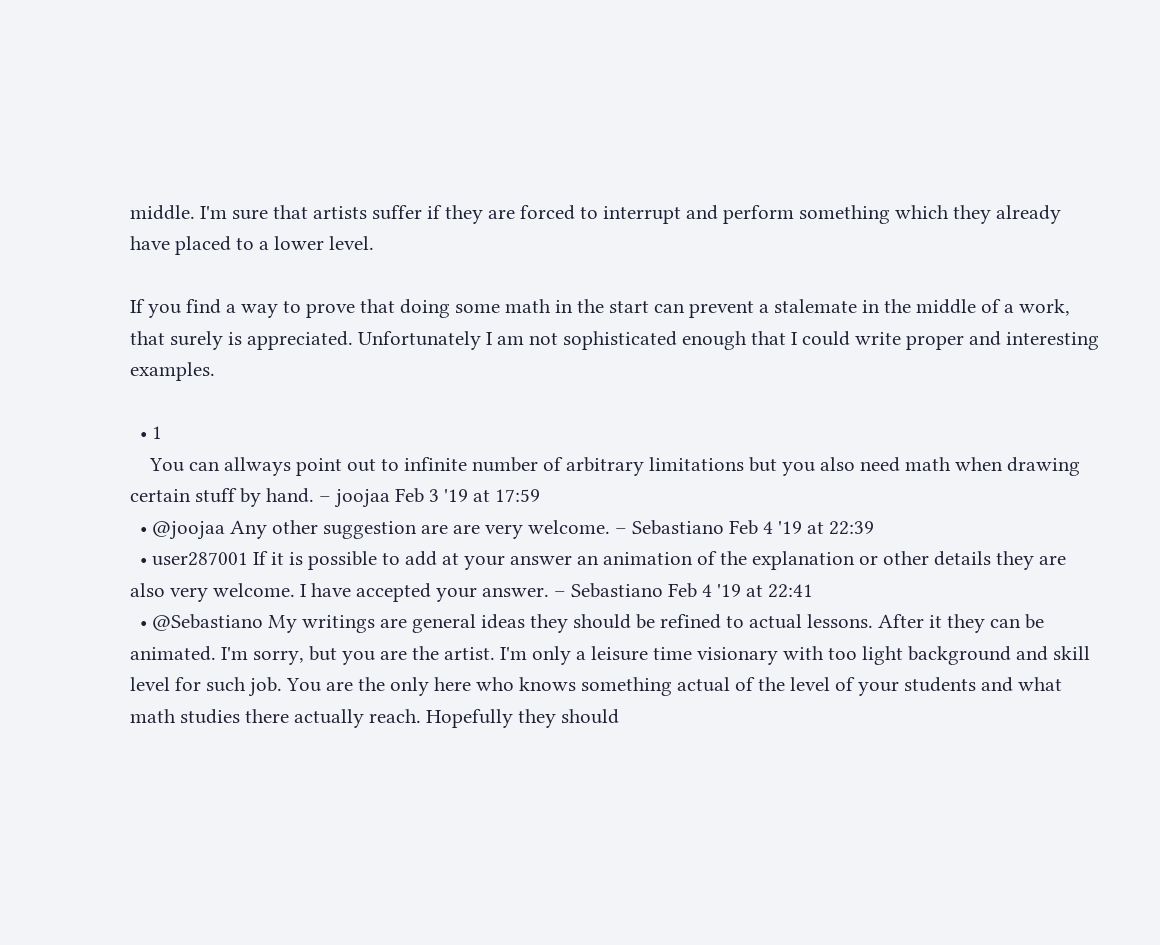middle. I'm sure that artists suffer if they are forced to interrupt and perform something which they already have placed to a lower level.

If you find a way to prove that doing some math in the start can prevent a stalemate in the middle of a work, that surely is appreciated. Unfortunately I am not sophisticated enough that I could write proper and interesting examples.

  • 1
    You can allways point out to infinite number of arbitrary limitations but you also need math when drawing certain stuff by hand. – joojaa Feb 3 '19 at 17:59
  • @joojaa Any other suggestion are are very welcome. – Sebastiano Feb 4 '19 at 22:39
  • user287001 If it is possible to add at your answer an animation of the explanation or other details they are also very welcome. I have accepted your answer. – Sebastiano Feb 4 '19 at 22:41
  • @Sebastiano My writings are general ideas they should be refined to actual lessons. After it they can be animated. I'm sorry, but you are the artist. I'm only a leisure time visionary with too light background and skill level for such job. You are the only here who knows something actual of the level of your students and what math studies there actually reach. Hopefully they should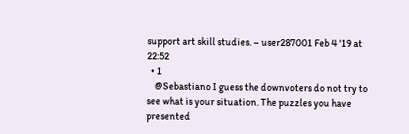support art skill studies. – user287001 Feb 4 '19 at 22:52
  • 1
    @Sebastiano I guess the downvoters do not try to see what is your situation. The puzzles you have presented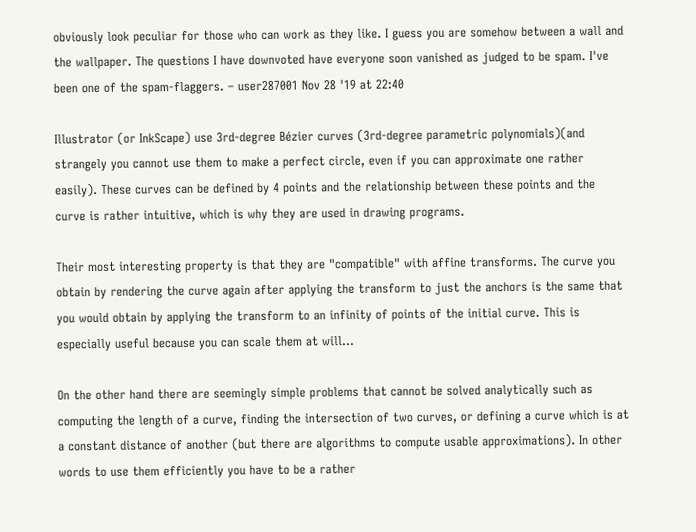obviously look peculiar for those who can work as they like. I guess you are somehow between a wall and the wallpaper. The questions I have downvoted have everyone soon vanished as judged to be spam. I've been one of the spam-flaggers. – user287001 Nov 28 '19 at 22:40

Illustrator (or InkScape) use 3rd-degree Bézier curves (3rd-degree parametric polynomials)(and strangely you cannot use them to make a perfect circle, even if you can approximate one rather easily). These curves can be defined by 4 points and the relationship between these points and the curve is rather intuitive, which is why they are used in drawing programs.

Their most interesting property is that they are "compatible" with affine transforms. The curve you obtain by rendering the curve again after applying the transform to just the anchors is the same that you would obtain by applying the transform to an infinity of points of the initial curve. This is especially useful because you can scale them at will...

On the other hand there are seemingly simple problems that cannot be solved analytically such as computing the length of a curve, finding the intersection of two curves, or defining a curve which is at a constant distance of another (but there are algorithms to compute usable approximations). In other words to use them efficiently you have to be a rather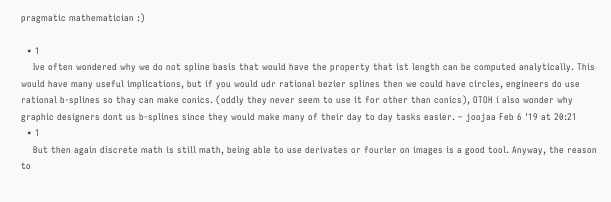pragmatic mathematician :)

  • 1
    Ive often wondered why we do not spline basis that would have the property that ist length can be computed analytically. This would have many useful implications, but if you would udr rational bezier splines then we could have circles, engineers do use rational b-splines so thay can make conics. (oddly they never seem to use it for other than conics), OTOH i also wonder why graphic designers dont us b-splines since they would make many of their day to day tasks easier. – joojaa Feb 6 '19 at 20:21
  • 1
    But then again discrete math is still math, being able to use derivates or fourier on images is a good tool. Anyway, the reason to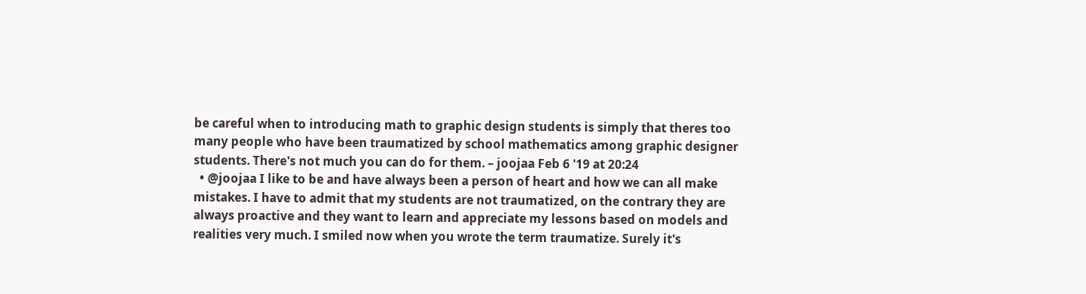be careful when to introducing math to graphic design students is simply that theres too many people who have been traumatized by school mathematics among graphic designer students. There's not much you can do for them. – joojaa Feb 6 '19 at 20:24
  • @joojaa I like to be and have always been a person of heart and how we can all make mistakes. I have to admit that my students are not traumatized, on the contrary they are always proactive and they want to learn and appreciate my lessons based on models and realities very much. I smiled now when you wrote the term traumatize. Surely it's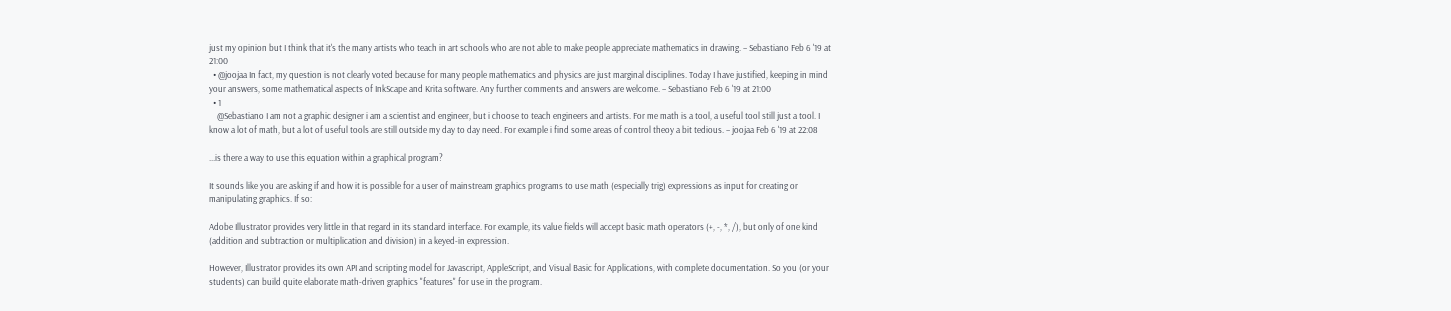just my opinion but I think that it's the many artists who teach in art schools who are not able to make people appreciate mathematics in drawing. – Sebastiano Feb 6 '19 at 21:00
  • @joojaa In fact, my question is not clearly voted because for many people mathematics and physics are just marginal disciplines. Today I have justified, keeping in mind your answers, some mathematical aspects of InkScape and Krita software. Any further comments and answers are welcome. – Sebastiano Feb 6 '19 at 21:00
  • 1
    @Sebastiano I am not a graphic designer i am a scientist and engineer, but i choose to teach engineers and artists. For me math is a tool, a useful tool still just a tool. I know a lot of math, but a lot of useful tools are still outside my day to day need. For example i find some areas of control theoy a bit tedious. – joojaa Feb 6 '19 at 22:08

...is there a way to use this equation within a graphical program?

It sounds like you are asking if and how it is possible for a user of mainstream graphics programs to use math (especially trig) expressions as input for creating or manipulating graphics. If so:

Adobe Illustrator provides very little in that regard in its standard interface. For example, its value fields will accept basic math operators (+, -, *, /), but only of one kind (addition and subtraction or multiplication and division) in a keyed-in expression.

However, Illustrator provides its own API and scripting model for Javascript, AppleScript, and Visual Basic for Applications, with complete documentation. So you (or your students) can build quite elaborate math-driven graphics "features" for use in the program.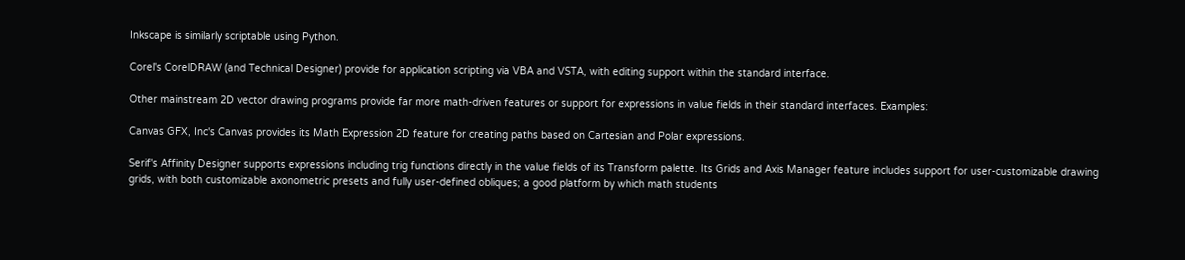Inkscape is similarly scriptable using Python.

Corel's CorelDRAW (and Technical Designer) provide for application scripting via VBA and VSTA, with editing support within the standard interface.

Other mainstream 2D vector drawing programs provide far more math-driven features or support for expressions in value fields in their standard interfaces. Examples:

Canvas GFX, Inc's Canvas provides its Math Expression 2D feature for creating paths based on Cartesian and Polar expressions.

Serif's Affinity Designer supports expressions including trig functions directly in the value fields of its Transform palette. Its Grids and Axis Manager feature includes support for user-customizable drawing grids, with both customizable axonometric presets and fully user-defined obliques; a good platform by which math students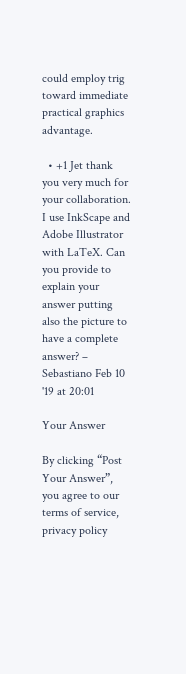could employ trig toward immediate practical graphics advantage.

  • +1 Jet thank you very much for your collaboration. I use InkScape and Adobe Illustrator with LaTeX. Can you provide to explain your answer putting also the picture to have a complete answer? – Sebastiano Feb 10 '19 at 20:01

Your Answer

By clicking “Post Your Answer”, you agree to our terms of service, privacy policy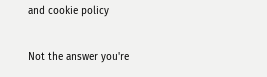and cookie policy

Not the answer you're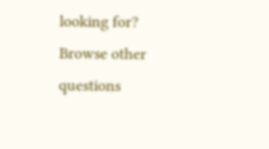looking for? Browse other questions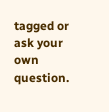tagged or ask your own question.